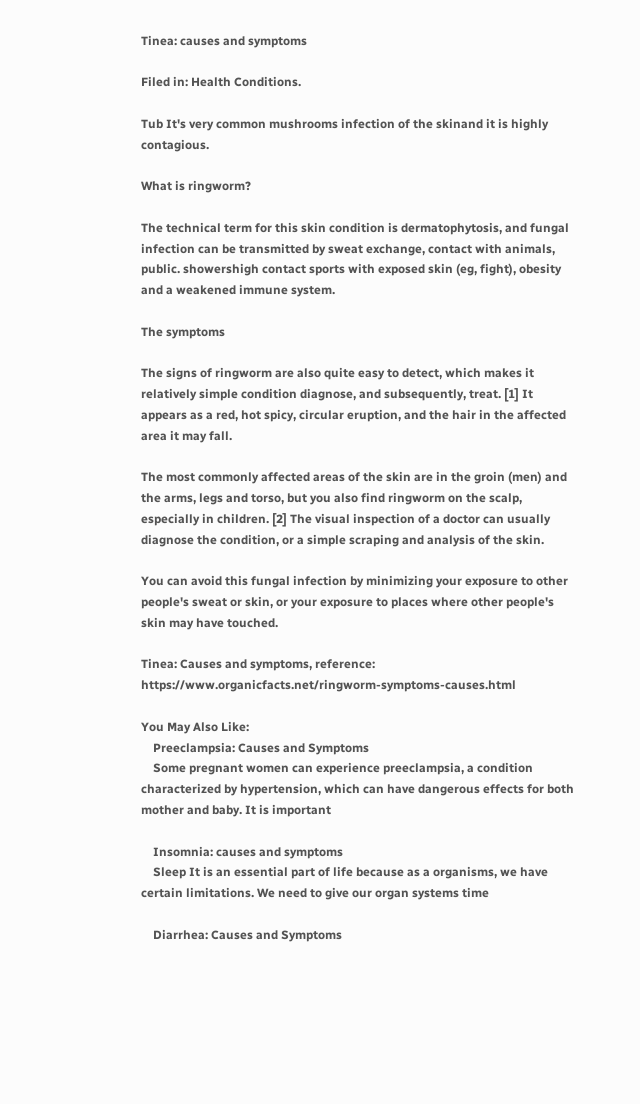Tinea: causes and symptoms

Filed in: Health Conditions.

Tub It's very common mushrooms infection of the skinand it is highly contagious.

What is ringworm?

The technical term for this skin condition is dermatophytosis, and fungal infection can be transmitted by sweat exchange, contact with animals, public. showershigh contact sports with exposed skin (eg, fight), obesity and a weakened immune system.

The symptoms

The signs of ringworm are also quite easy to detect, which makes it relatively simple condition diagnose, and subsequently, treat. [1] It appears as a red, hot spicy, circular eruption, and the hair in the affected area it may fall.

The most commonly affected areas of the skin are in the groin (men) and the arms, legs and torso, but you also find ringworm on the scalp, especially in children. [2] The visual inspection of a doctor can usually diagnose the condition, or a simple scraping and analysis of the skin.

You can avoid this fungal infection by minimizing your exposure to other people's sweat or skin, or your exposure to places where other people's skin may have touched.

Tinea: Causes and symptoms, reference: https://www.organicfacts.net/ringworm-symptoms-causes.html

You May Also Like:
    Preeclampsia: Causes and Symptoms
    Some pregnant women can experience preeclampsia, a condition characterized by hypertension, which can have dangerous effects for both mother and baby. It is important

    Insomnia: causes and symptoms
    Sleep It is an essential part of life because as a organisms, we have certain limitations. We need to give our organ systems time

    Diarrhea: Causes and Symptoms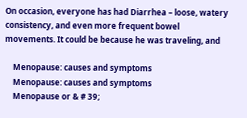On occasion, everyone has had Diarrhea – loose, watery consistency, and even more frequent bowel movements. It could be because he was traveling, and

    Menopause: causes and symptoms
    Menopause: causes and symptoms
    Menopause or & # 39;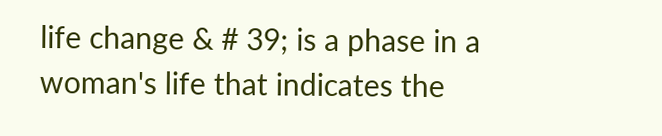life change & # 39; is a phase in a woman's life that indicates the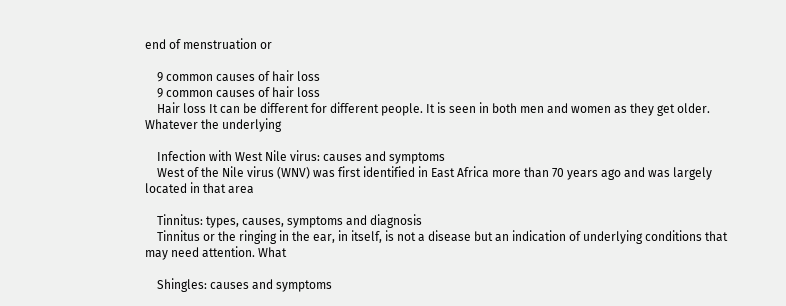end of menstruation or

    9 common causes of hair loss
    9 common causes of hair loss
    Hair loss It can be different for different people. It is seen in both men and women as they get older. Whatever the underlying

    Infection with West Nile virus: causes and symptoms
    West of the Nile virus (WNV) was first identified in East Africa more than 70 years ago and was largely located in that area

    Tinnitus: types, causes, symptoms and diagnosis
    Tinnitus or the ringing in the ear, in itself, is not a disease but an indication of underlying conditions that may need attention. What

    Shingles: causes and symptoms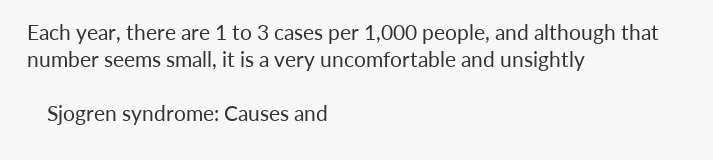Each year, there are 1 to 3 cases per 1,000 people, and although that number seems small, it is a very uncomfortable and unsightly

    Sjogren syndrome: Causes and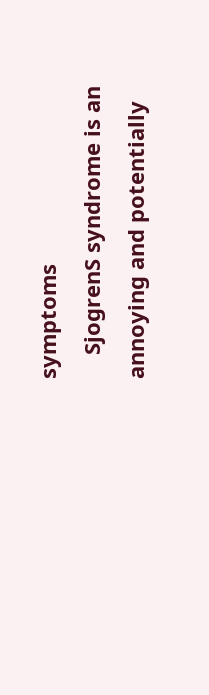symptoms
    SjogrenS syndrome is an annoying and potentially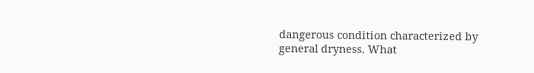dangerous condition characterized by general dryness. What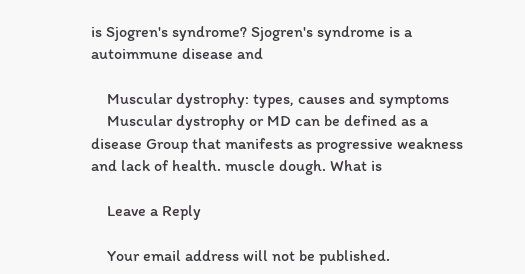is Sjogren's syndrome? Sjogren's syndrome is a autoimmune disease and

    Muscular dystrophy: types, causes and symptoms
    Muscular dystrophy or MD can be defined as a disease Group that manifests as progressive weakness and lack of health. muscle dough. What is

    Leave a Reply

    Your email address will not be published.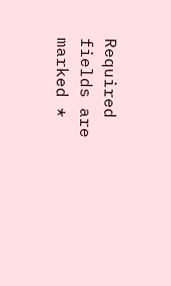Required fields are marked *